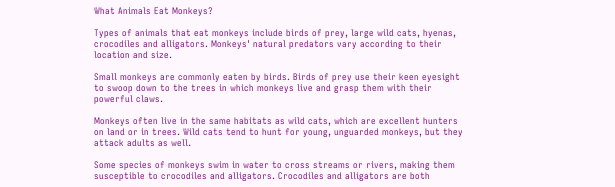What Animals Eat Monkeys?

Types of animals that eat monkeys include birds of prey, large wild cats, hyenas, crocodiles and alligators. Monkeys' natural predators vary according to their location and size.

Small monkeys are commonly eaten by birds. Birds of prey use their keen eyesight to swoop down to the trees in which monkeys live and grasp them with their powerful claws.

Monkeys often live in the same habitats as wild cats, which are excellent hunters on land or in trees. Wild cats tend to hunt for young, unguarded monkeys, but they attack adults as well.

Some species of monkeys swim in water to cross streams or rivers, making them susceptible to crocodiles and alligators. Crocodiles and alligators are both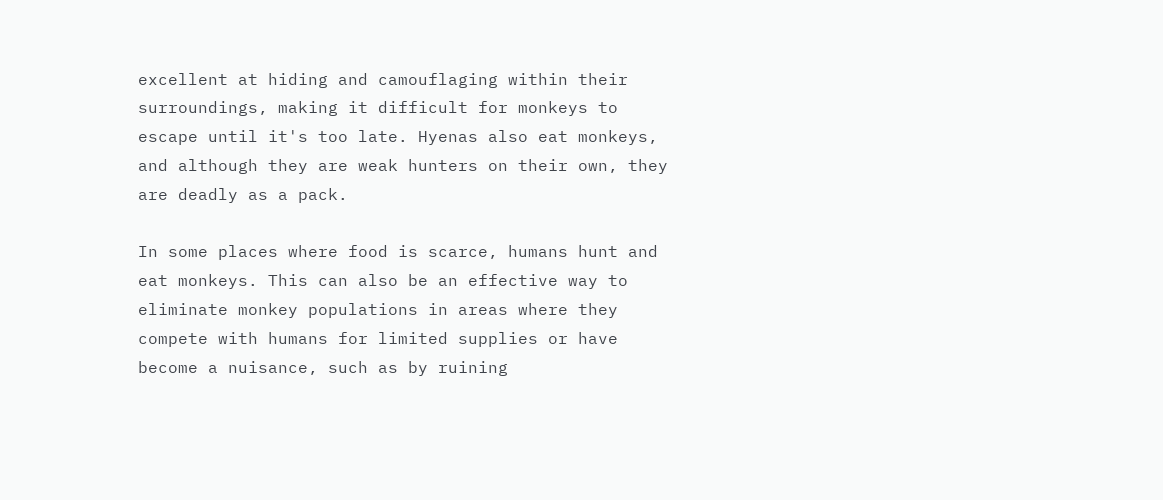excellent at hiding and camouflaging within their surroundings, making it difficult for monkeys to escape until it's too late. Hyenas also eat monkeys, and although they are weak hunters on their own, they are deadly as a pack.

In some places where food is scarce, humans hunt and eat monkeys. This can also be an effective way to eliminate monkey populations in areas where they compete with humans for limited supplies or have become a nuisance, such as by ruining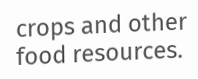crops and other food resources.